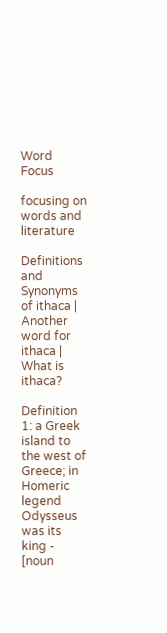Word Focus

focusing on words and literature

Definitions and Synonyms of ithaca | Another word for ithaca | What is ithaca?

Definition 1: a Greek island to the west of Greece; in Homeric legend Odysseus was its king - [noun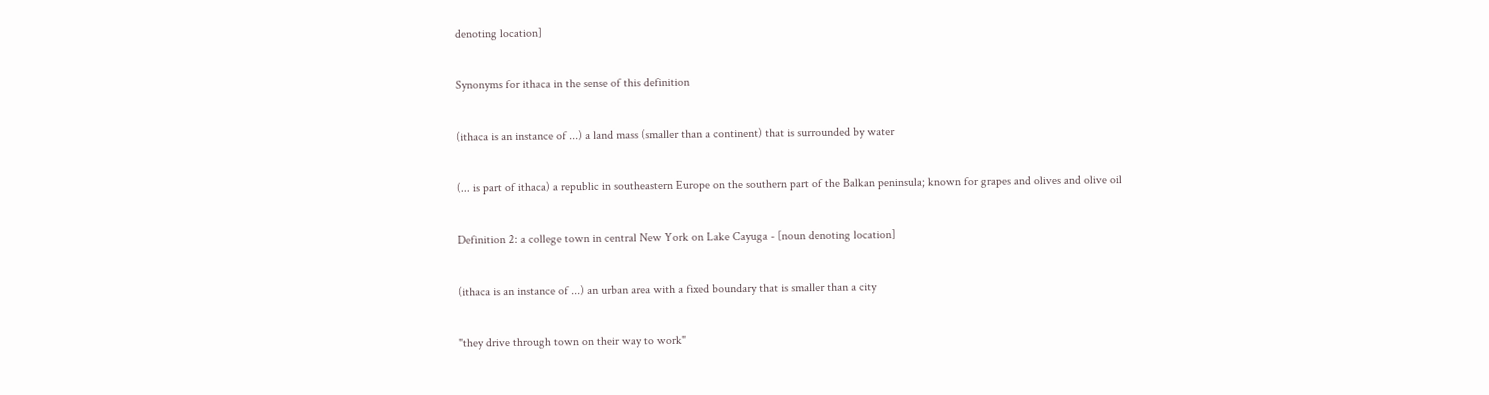denoting location]

Synonyms for ithaca in the sense of this definition

(ithaca is an instance of ...) a land mass (smaller than a continent) that is surrounded by water

(... is part of ithaca) a republic in southeastern Europe on the southern part of the Balkan peninsula; known for grapes and olives and olive oil

Definition 2: a college town in central New York on Lake Cayuga - [noun denoting location]

(ithaca is an instance of ...) an urban area with a fixed boundary that is smaller than a city

"they drive through town on their way to work"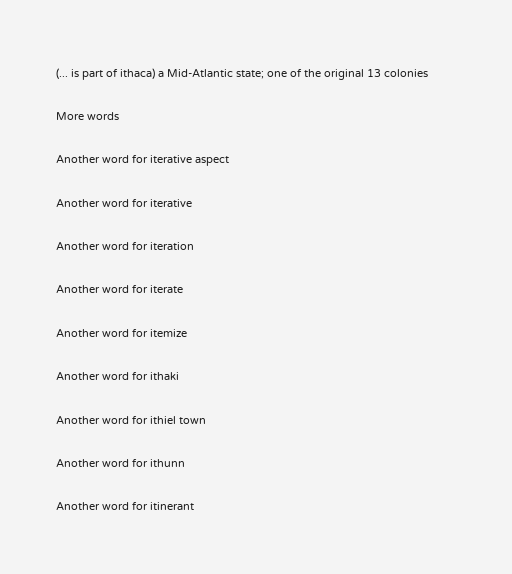(... is part of ithaca) a Mid-Atlantic state; one of the original 13 colonies

More words

Another word for iterative aspect

Another word for iterative

Another word for iteration

Another word for iterate

Another word for itemize

Another word for ithaki

Another word for ithiel town

Another word for ithunn

Another word for itinerant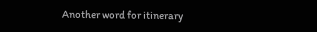Another word for itinerary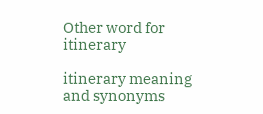Other word for itinerary

itinerary meaning and synonyms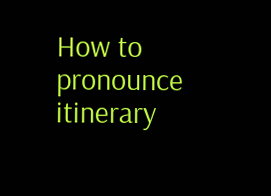How to pronounce itinerary